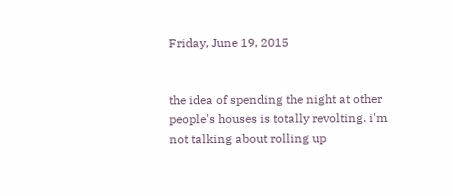Friday, June 19, 2015


the idea of spending the night at other people's houses is totally revolting. i'm not talking about rolling up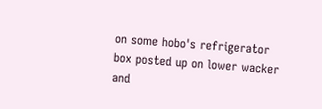on some hobo's refrigerator box posted up on lower wacker and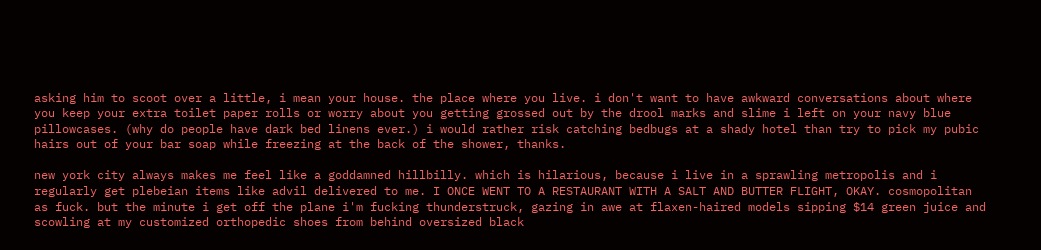asking him to scoot over a little, i mean your house. the place where you live. i don't want to have awkward conversations about where you keep your extra toilet paper rolls or worry about you getting grossed out by the drool marks and slime i left on your navy blue pillowcases. (why do people have dark bed linens ever.) i would rather risk catching bedbugs at a shady hotel than try to pick my pubic hairs out of your bar soap while freezing at the back of the shower, thanks.

new york city always makes me feel like a goddamned hillbilly. which is hilarious, because i live in a sprawling metropolis and i regularly get plebeian items like advil delivered to me. I ONCE WENT TO A RESTAURANT WITH A SALT AND BUTTER FLIGHT, OKAY. cosmopolitan as fuck. but the minute i get off the plane i'm fucking thunderstruck, gazing in awe at flaxen-haired models sipping $14 green juice and scowling at my customized orthopedic shoes from behind oversized black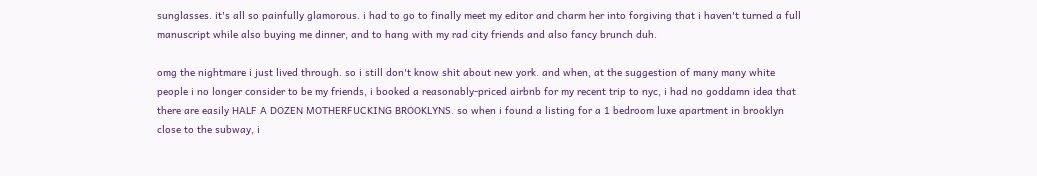sunglasses. it's all so painfully glamorous. i had to go to finally meet my editor and charm her into forgiving that i haven't turned a full manuscript while also buying me dinner, and to hang with my rad city friends and also fancy brunch duh.

omg the nightmare i just lived through. so i still don't know shit about new york. and when, at the suggestion of many many white people i no longer consider to be my friends, i booked a reasonably-priced airbnb for my recent trip to nyc, i had no goddamn idea that there are easily HALF A DOZEN MOTHERFUCKING BROOKLYNS. so when i found a listing for a 1 bedroom luxe apartment in brooklyn close to the subway, i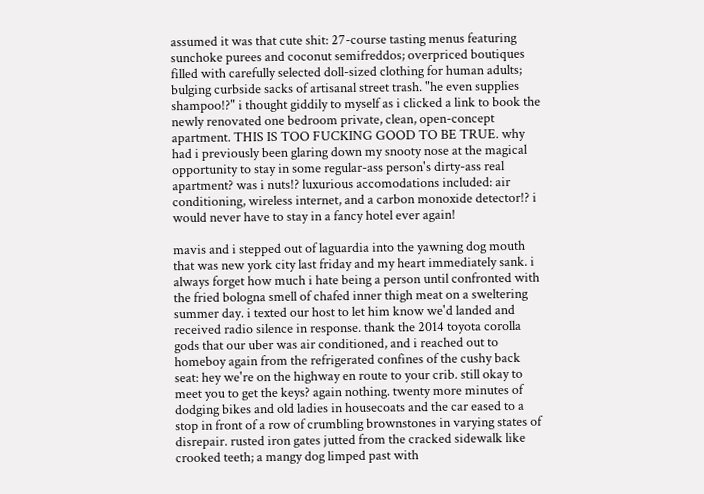assumed it was that cute shit: 27-course tasting menus featuring sunchoke purees and coconut semifreddos; overpriced boutiques filled with carefully selected doll-sized clothing for human adults; bulging curbside sacks of artisanal street trash. "he even supplies shampoo!?" i thought giddily to myself as i clicked a link to book the newly renovated one bedroom private, clean, open-concept apartment. THIS IS TOO FUCKING GOOD TO BE TRUE. why had i previously been glaring down my snooty nose at the magical opportunity to stay in some regular-ass person's dirty-ass real apartment? was i nuts!? luxurious accomodations included: air conditioning, wireless internet, and a carbon monoxide detector!? i would never have to stay in a fancy hotel ever again!

mavis and i stepped out of laguardia into the yawning dog mouth that was new york city last friday and my heart immediately sank. i always forget how much i hate being a person until confronted with the fried bologna smell of chafed inner thigh meat on a sweltering summer day. i texted our host to let him know we'd landed and received radio silence in response. thank the 2014 toyota corolla gods that our uber was air conditioned, and i reached out to homeboy again from the refrigerated confines of the cushy back seat: hey we're on the highway en route to your crib. still okay to meet you to get the keys? again nothing. twenty more minutes of dodging bikes and old ladies in housecoats and the car eased to a stop in front of a row of crumbling brownstones in varying states of disrepair. rusted iron gates jutted from the cracked sidewalk like crooked teeth; a mangy dog limped past with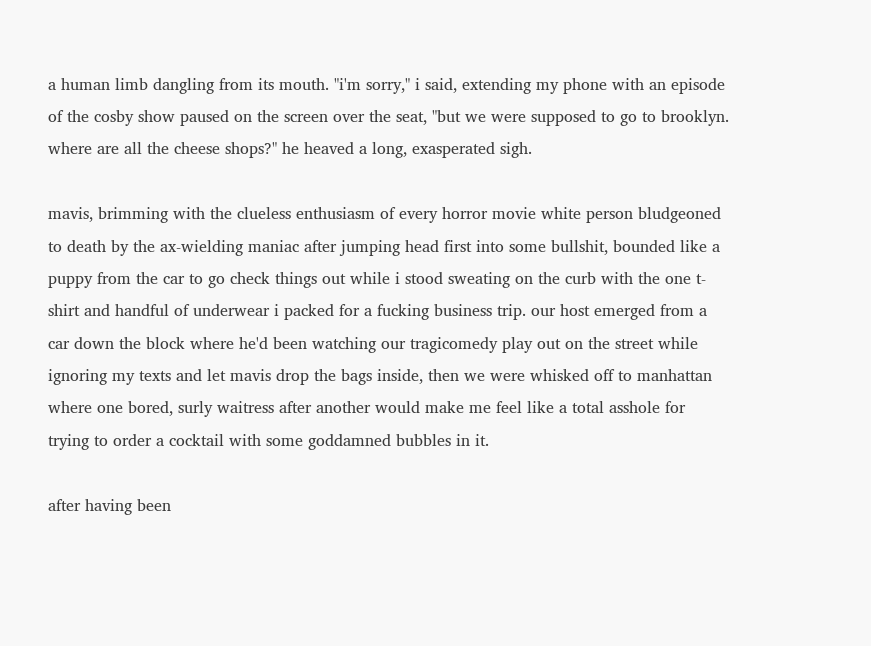a human limb dangling from its mouth. "i'm sorry," i said, extending my phone with an episode of the cosby show paused on the screen over the seat, "but we were supposed to go to brooklyn. where are all the cheese shops?" he heaved a long, exasperated sigh.

mavis, brimming with the clueless enthusiasm of every horror movie white person bludgeoned to death by the ax-wielding maniac after jumping head first into some bullshit, bounded like a puppy from the car to go check things out while i stood sweating on the curb with the one t-shirt and handful of underwear i packed for a fucking business trip. our host emerged from a car down the block where he'd been watching our tragicomedy play out on the street while ignoring my texts and let mavis drop the bags inside, then we were whisked off to manhattan where one bored, surly waitress after another would make me feel like a total asshole for trying to order a cocktail with some goddamned bubbles in it.

after having been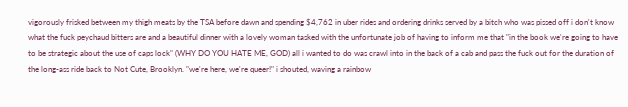vigorously frisked between my thigh meats by the TSA before dawn and spending $4,762 in uber rides and ordering drinks served by a bitch who was pissed off i don't know what the fuck peychaud bitters are and a beautiful dinner with a lovely woman tasked with the unfortunate job of having to inform me that "in the book we're going to have to be strategic about the use of caps lock" (WHY DO YOU HATE ME, GOD) all i wanted to do was crawl into in the back of a cab and pass the fuck out for the duration of the long-ass ride back to Not Cute, Brooklyn. "we're here, we're queer!" i shouted, waving a rainbow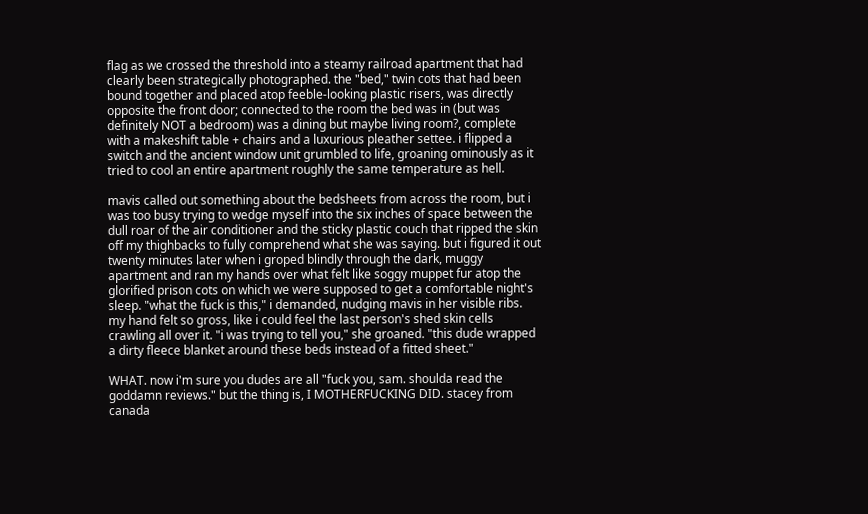flag as we crossed the threshold into a steamy railroad apartment that had clearly been strategically photographed. the "bed," twin cots that had been bound together and placed atop feeble-looking plastic risers, was directly opposite the front door; connected to the room the bed was in (but was definitely NOT a bedroom) was a dining but maybe living room?, complete with a makeshift table + chairs and a luxurious pleather settee. i flipped a switch and the ancient window unit grumbled to life, groaning ominously as it tried to cool an entire apartment roughly the same temperature as hell.

mavis called out something about the bedsheets from across the room, but i was too busy trying to wedge myself into the six inches of space between the dull roar of the air conditioner and the sticky plastic couch that ripped the skin off my thighbacks to fully comprehend what she was saying. but i figured it out twenty minutes later when i groped blindly through the dark, muggy apartment and ran my hands over what felt like soggy muppet fur atop the glorified prison cots on which we were supposed to get a comfortable night's sleep. "what the fuck is this," i demanded, nudging mavis in her visible ribs. my hand felt so gross, like i could feel the last person's shed skin cells crawling all over it. "i was trying to tell you," she groaned. "this dude wrapped a dirty fleece blanket around these beds instead of a fitted sheet."

WHAT. now i'm sure you dudes are all "fuck you, sam. shoulda read the goddamn reviews." but the thing is, I MOTHERFUCKING DID. stacey from canada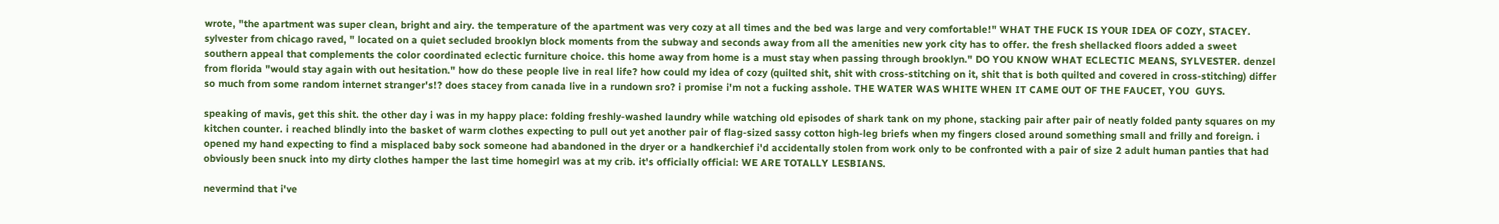wrote, "the apartment was super clean, bright and airy. the temperature of the apartment was very cozy at all times and the bed was large and very comfortable!" WHAT THE FUCK IS YOUR IDEA OF COZY, STACEY. sylvester from chicago raved, " located on a quiet secluded brooklyn block moments from the subway and seconds away from all the amenities new york city has to offer. the fresh shellacked floors added a sweet southern appeal that complements the color coordinated eclectic furniture choice. this home away from home is a must stay when passing through brooklyn." DO YOU KNOW WHAT ECLECTIC MEANS, SYLVESTER. denzel from florida "would stay again with out hesitation." how do these people live in real life? how could my idea of cozy (quilted shit, shit with cross-stitching on it, shit that is both quilted and covered in cross-stitching) differ so much from some random internet stranger's!? does stacey from canada live in a rundown sro? i promise i'm not a fucking asshole. THE WATER WAS WHITE WHEN IT CAME OUT OF THE FAUCET, YOU  GUYS.

speaking of mavis, get this shit. the other day i was in my happy place: folding freshly-washed laundry while watching old episodes of shark tank on my phone, stacking pair after pair of neatly folded panty squares on my kitchen counter. i reached blindly into the basket of warm clothes expecting to pull out yet another pair of flag-sized sassy cotton high-leg briefs when my fingers closed around something small and frilly and foreign. i opened my hand expecting to find a misplaced baby sock someone had abandoned in the dryer or a handkerchief i'd accidentally stolen from work only to be confronted with a pair of size 2 adult human panties that had obviously been snuck into my dirty clothes hamper the last time homegirl was at my crib. it's officially official: WE ARE TOTALLY LESBIANS.

nevermind that i've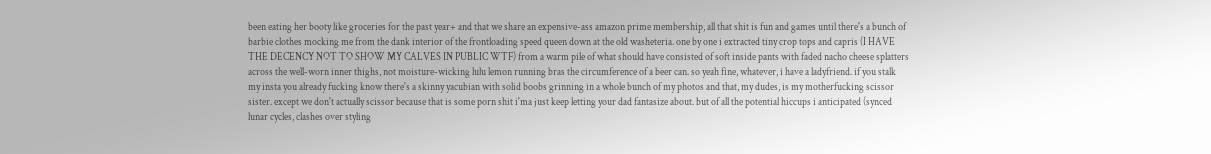been eating her booty like groceries for the past year+ and that we share an expensive-ass amazon prime membership, all that shit is fun and games until there's a bunch of barbie clothes mocking me from the dank interior of the frontloading speed queen down at the old washeteria. one by one i extracted tiny crop tops and capris (I HAVE THE DECENCY NOT TO SHOW MY CALVES IN PUBLIC WTF) from a warm pile of what should have consisted of soft inside pants with faded nacho cheese splatters across the well-worn inner thighs, not moisture-wicking lulu lemon running bras the circumference of a beer can. so yeah fine, whatever, i have a ladyfriend. if you stalk my insta you already fucking know there's a skinny yacubian with solid boobs grinning in a whole bunch of my photos and that, my dudes, is my motherfucking scissor sister. except we don't actually scissor because that is some porn shit i'ma just keep letting your dad fantasize about. but of all the potential hiccups i anticipated (synced lunar cycles, clashes over styling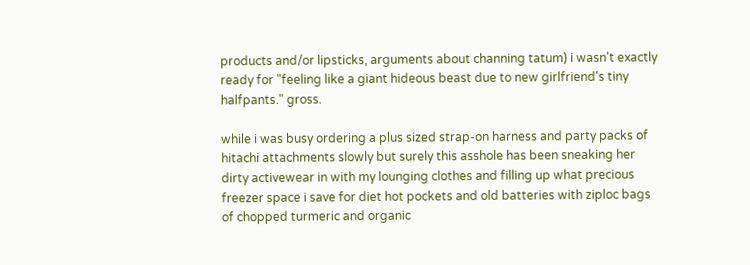products and/or lipsticks, arguments about channing tatum) i wasn't exactly ready for "feeling like a giant hideous beast due to new girlfriend's tiny halfpants." gross.

while i was busy ordering a plus sized strap-on harness and party packs of hitachi attachments slowly but surely this asshole has been sneaking her dirty activewear in with my lounging clothes and filling up what precious freezer space i save for diet hot pockets and old batteries with ziploc bags of chopped turmeric and organic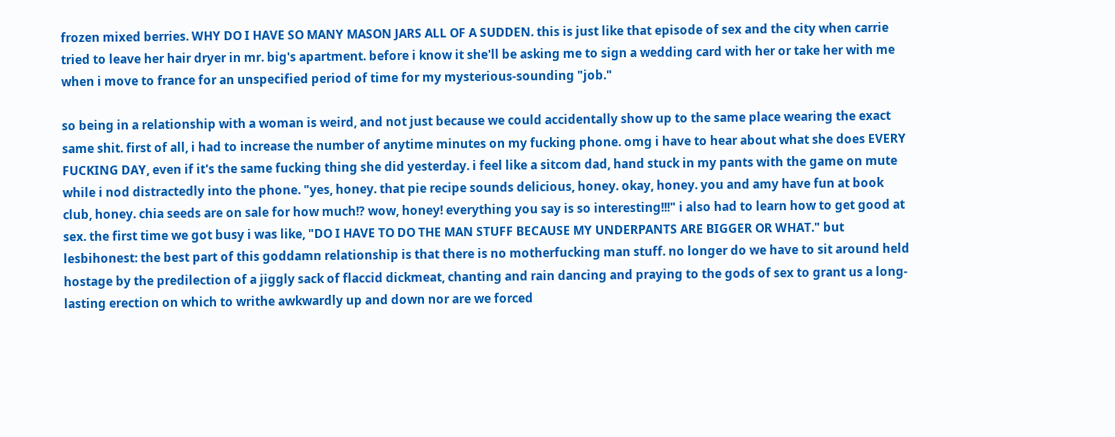frozen mixed berries. WHY DO I HAVE SO MANY MASON JARS ALL OF A SUDDEN. this is just like that episode of sex and the city when carrie tried to leave her hair dryer in mr. big's apartment. before i know it she'll be asking me to sign a wedding card with her or take her with me when i move to france for an unspecified period of time for my mysterious-sounding "job."

so being in a relationship with a woman is weird, and not just because we could accidentally show up to the same place wearing the exact same shit. first of all, i had to increase the number of anytime minutes on my fucking phone. omg i have to hear about what she does EVERY FUCKING DAY, even if it's the same fucking thing she did yesterday. i feel like a sitcom dad, hand stuck in my pants with the game on mute while i nod distractedly into the phone. "yes, honey. that pie recipe sounds delicious, honey. okay, honey. you and amy have fun at book club, honey. chia seeds are on sale for how much!? wow, honey! everything you say is so interesting!!!" i also had to learn how to get good at sex. the first time we got busy i was like, "DO I HAVE TO DO THE MAN STUFF BECAUSE MY UNDERPANTS ARE BIGGER OR WHAT." but lesbihonest: the best part of this goddamn relationship is that there is no motherfucking man stuff. no longer do we have to sit around held hostage by the predilection of a jiggly sack of flaccid dickmeat, chanting and rain dancing and praying to the gods of sex to grant us a long-lasting erection on which to writhe awkwardly up and down nor are we forced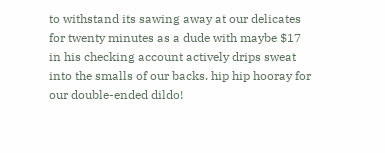to withstand its sawing away at our delicates for twenty minutes as a dude with maybe $17 in his checking account actively drips sweat into the smalls of our backs. hip hip hooray for our double-ended dildo!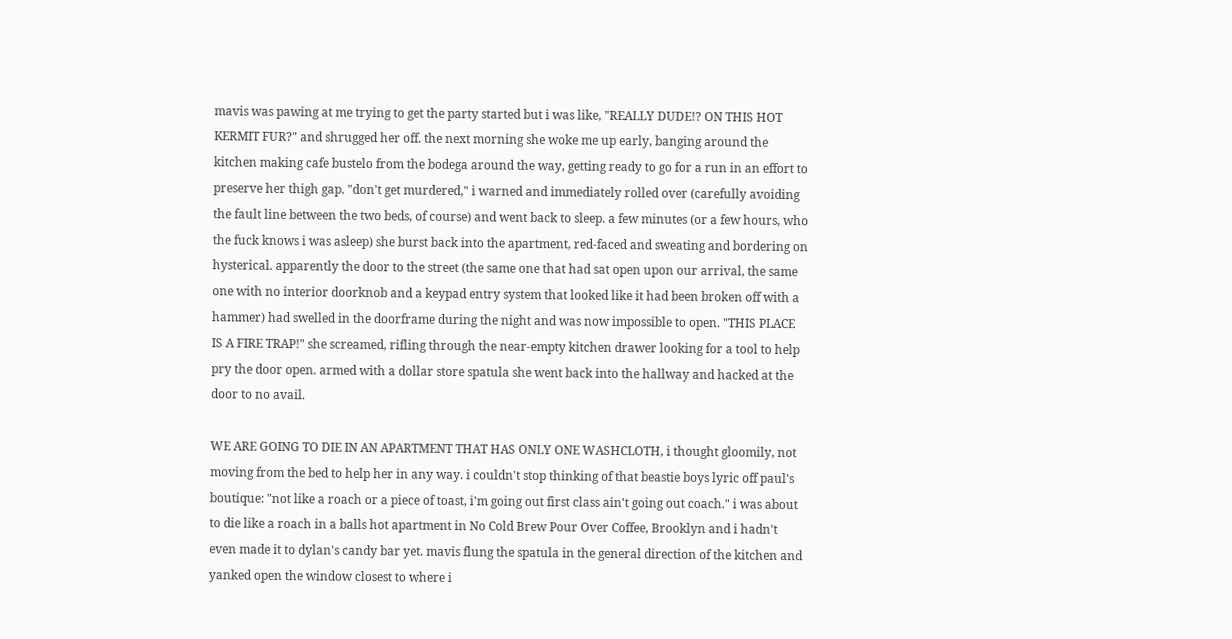mavis was pawing at me trying to get the party started but i was like, "REALLY DUDE!? ON THIS HOT KERMIT FUR?" and shrugged her off. the next morning she woke me up early, banging around the kitchen making cafe bustelo from the bodega around the way, getting ready to go for a run in an effort to preserve her thigh gap. "don't get murdered," i warned and immediately rolled over (carefully avoiding the fault line between the two beds, of course) and went back to sleep. a few minutes (or a few hours, who the fuck knows i was asleep) she burst back into the apartment, red-faced and sweating and bordering on hysterical. apparently the door to the street (the same one that had sat open upon our arrival, the same one with no interior doorknob and a keypad entry system that looked like it had been broken off with a hammer) had swelled in the doorframe during the night and was now impossible to open. "THIS PLACE IS A FIRE TRAP!" she screamed, rifling through the near-empty kitchen drawer looking for a tool to help pry the door open. armed with a dollar store spatula she went back into the hallway and hacked at the door to no avail.

WE ARE GOING TO DIE IN AN APARTMENT THAT HAS ONLY ONE WASHCLOTH, i thought gloomily, not moving from the bed to help her in any way. i couldn't stop thinking of that beastie boys lyric off paul's boutique: "not like a roach or a piece of toast, i'm going out first class ain't going out coach." i was about to die like a roach in a balls hot apartment in No Cold Brew Pour Over Coffee, Brooklyn and i hadn't even made it to dylan's candy bar yet. mavis flung the spatula in the general direction of the kitchen and yanked open the window closest to where i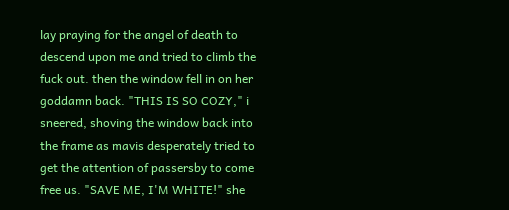lay praying for the angel of death to descend upon me and tried to climb the fuck out. then the window fell in on her goddamn back. "THIS IS SO COZY," i sneered, shoving the window back into the frame as mavis desperately tried to get the attention of passersby to come free us. "SAVE ME, I'M WHITE!" she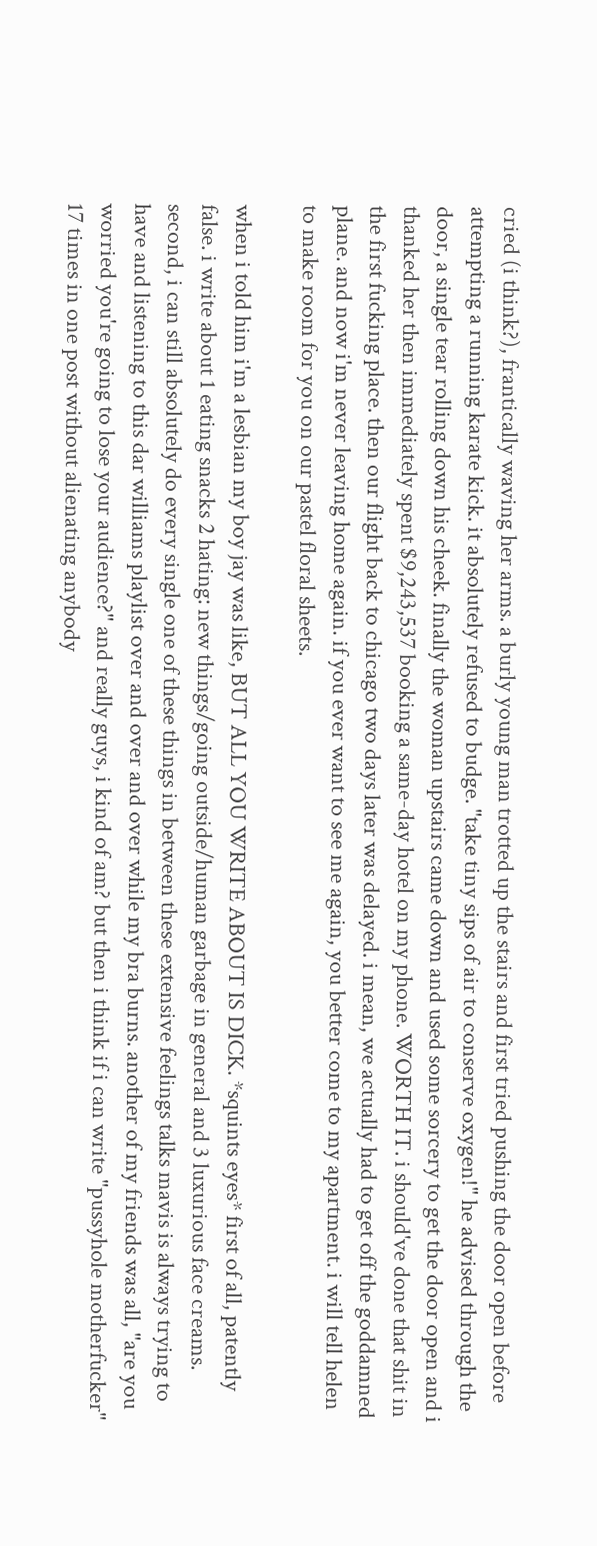cried (i think?), frantically waving her arms. a burly young man trotted up the stairs and first tried pushing the door open before attempting a running karate kick. it absolutely refused to budge. "take tiny sips of air to conserve oxygen!" he advised through the door, a single tear rolling down his cheek. finally the woman upstairs came down and used some sorcery to get the door open and i thanked her then immediately spent $9,243,537 booking a same-day hotel on my phone. WORTH IT. i should've done that shit in the first fucking place. then our flight back to chicago two days later was delayed. i mean, we actually had to get off the goddamned plane. and now i'm never leaving home again. if you ever want to see me again, you better come to my apartment. i will tell helen to make room for you on our pastel floral sheets.

when i told him i'm a lesbian my boy jay was like, BUT ALL YOU WRITE ABOUT IS DICK. *squints eyes* first of all, patently false. i write about 1 eating snacks 2 hating: new things/going outside/human garbage in general and 3 luxurious face creams. second, i can still absolutely do every single one of these things in between these extensive feelings talks mavis is always trying to have and listening to this dar williams playlist over and over and over while my bra burns. another of my friends was all, "are you worried you're going to lose your audience?" and really guys, i kind of am? but then i think if i can write "pussyhole motherfucker" 17 times in one post without alienating anybody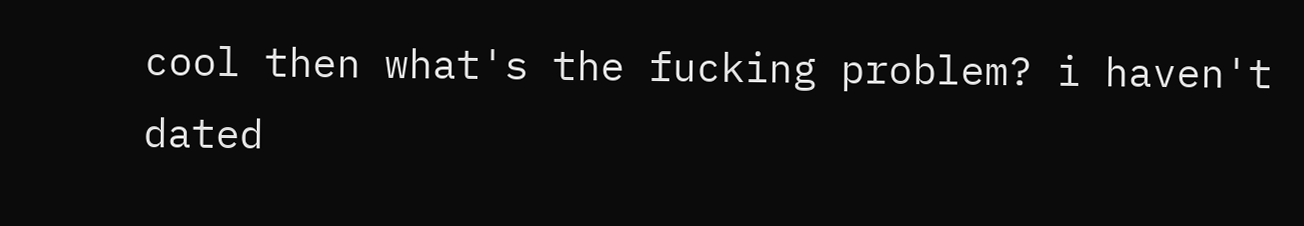cool then what's the fucking problem? i haven't dated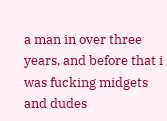a man in over three years, and before that i was fucking midgets and dudes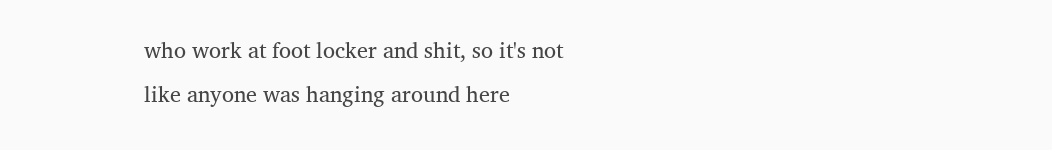who work at foot locker and shit, so it's not like anyone was hanging around here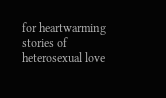for heartwarming stories of heterosexual love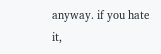anyway. if you hate it,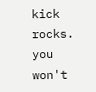kick rocks. you won't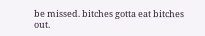be missed. bitches gotta eat bitches out.